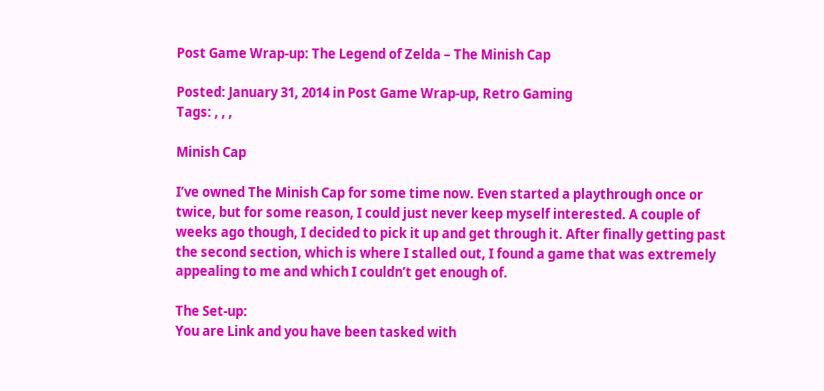Post Game Wrap-up: The Legend of Zelda – The Minish Cap

Posted: January 31, 2014 in Post Game Wrap-up, Retro Gaming
Tags: , , ,

Minish Cap

I’ve owned The Minish Cap for some time now. Even started a playthrough once or twice, but for some reason, I could just never keep myself interested. A couple of weeks ago though, I decided to pick it up and get through it. After finally getting past the second section, which is where I stalled out, I found a game that was extremely appealing to me and which I couldn’t get enough of.

The Set-up:
You are Link and you have been tasked with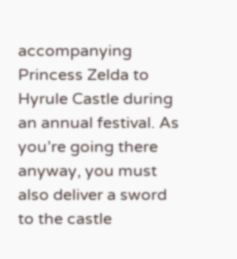accompanying Princess Zelda to Hyrule Castle during an annual festival. As you’re going there anyway, you must also deliver a sword to the castle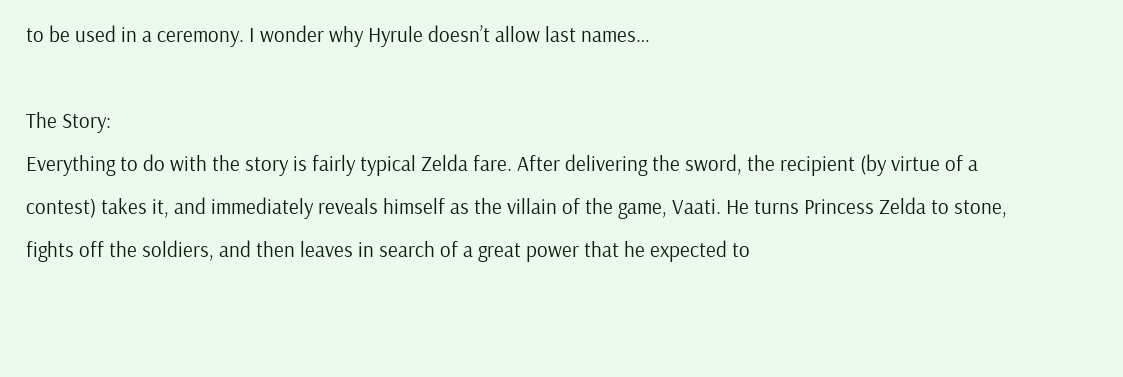to be used in a ceremony. I wonder why Hyrule doesn’t allow last names…

The Story:
Everything to do with the story is fairly typical Zelda fare. After delivering the sword, the recipient (by virtue of a contest) takes it, and immediately reveals himself as the villain of the game, Vaati. He turns Princess Zelda to stone, fights off the soldiers, and then leaves in search of a great power that he expected to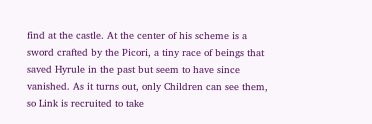find at the castle. At the center of his scheme is a sword crafted by the Picori, a tiny race of beings that saved Hyrule in the past but seem to have since vanished. As it turns out, only Children can see them, so Link is recruited to take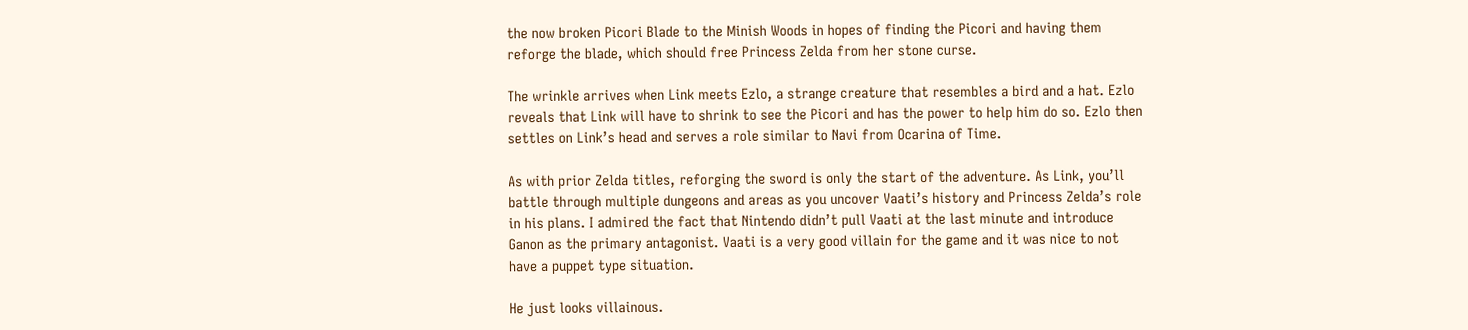the now broken Picori Blade to the Minish Woods in hopes of finding the Picori and having them reforge the blade, which should free Princess Zelda from her stone curse.

The wrinkle arrives when Link meets Ezlo, a strange creature that resembles a bird and a hat. Ezlo reveals that Link will have to shrink to see the Picori and has the power to help him do so. Ezlo then settles on Link’s head and serves a role similar to Navi from Ocarina of Time.

As with prior Zelda titles, reforging the sword is only the start of the adventure. As Link, you’ll battle through multiple dungeons and areas as you uncover Vaati’s history and Princess Zelda’s role in his plans. I admired the fact that Nintendo didn’t pull Vaati at the last minute and introduce Ganon as the primary antagonist. Vaati is a very good villain for the game and it was nice to not have a puppet type situation.

He just looks villainous.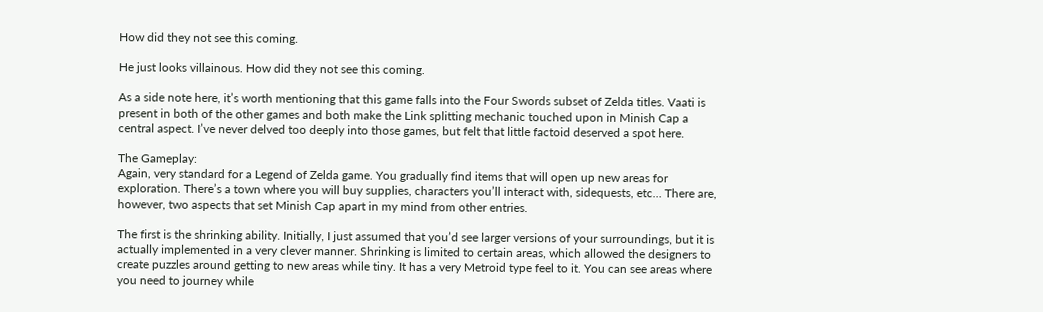How did they not see this coming.

He just looks villainous. How did they not see this coming.

As a side note here, it’s worth mentioning that this game falls into the Four Swords subset of Zelda titles. Vaati is present in both of the other games and both make the Link splitting mechanic touched upon in Minish Cap a central aspect. I’ve never delved too deeply into those games, but felt that little factoid deserved a spot here.

The Gameplay:
Again, very standard for a Legend of Zelda game. You gradually find items that will open up new areas for exploration. There’s a town where you will buy supplies, characters you’ll interact with, sidequests, etc… There are, however, two aspects that set Minish Cap apart in my mind from other entries.

The first is the shrinking ability. Initially, I just assumed that you’d see larger versions of your surroundings, but it is actually implemented in a very clever manner. Shrinking is limited to certain areas, which allowed the designers to create puzzles around getting to new areas while tiny. It has a very Metroid type feel to it. You can see areas where you need to journey while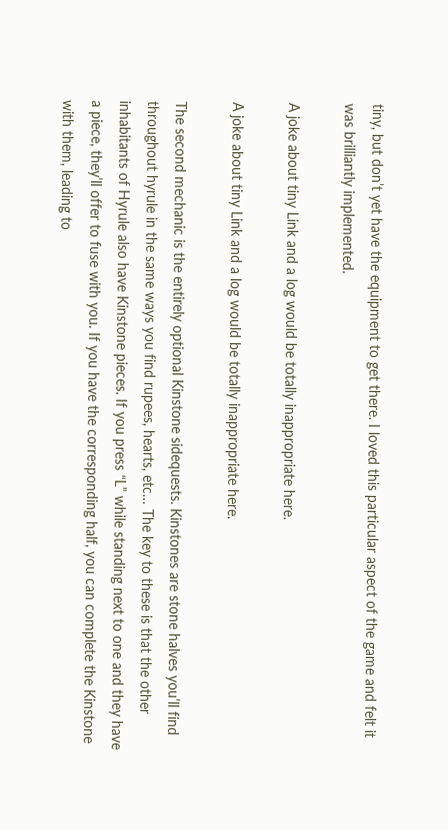tiny, but don’t yet have the equipment to get there. I loved this particular aspect of the game and felt it was brilliantly implemented.

A joke about tiny Link and a log would be totally inappropriate here.

A joke about tiny Link and a log would be totally inappropriate here.

The second mechanic is the entirely optional Kinstone sidequests. Kinstones are stone halves you’ll find throughout hyrule in the same ways you find rupees, hearts, etc… The key to these is that the other inhabitants of Hyrule also have Kinstone pieces. If you press “L” while standing next to one and they have a piece, they’ll offer to fuse with you. If you have the corresponding half, you can complete the Kinstone with them, leading to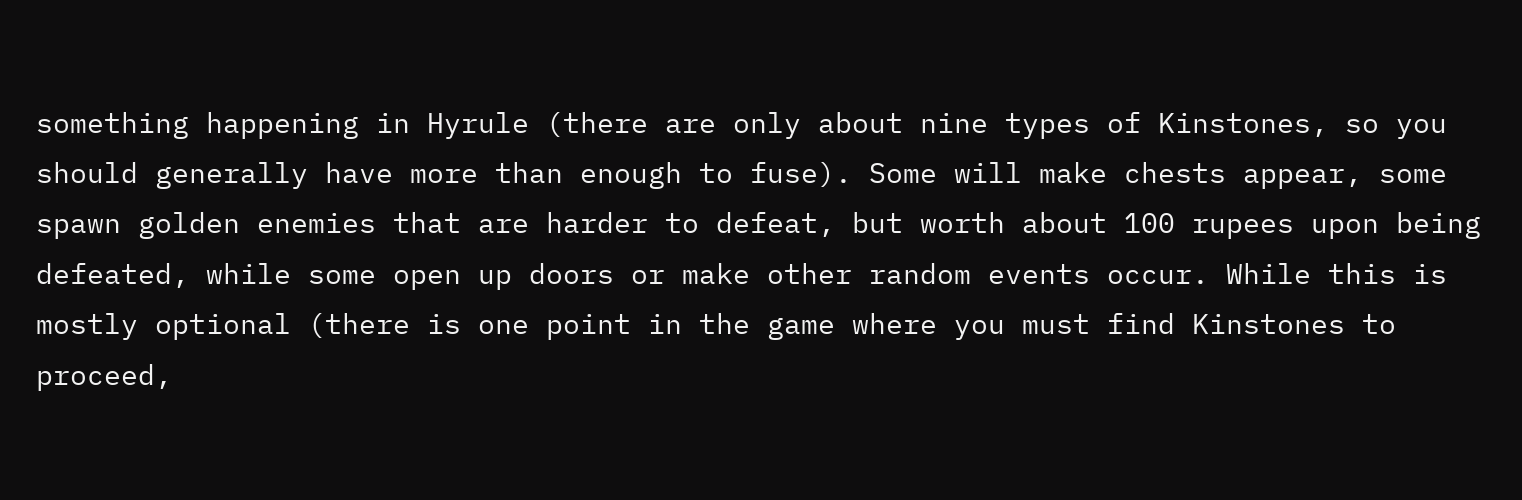something happening in Hyrule (there are only about nine types of Kinstones, so you should generally have more than enough to fuse). Some will make chests appear, some spawn golden enemies that are harder to defeat, but worth about 100 rupees upon being defeated, while some open up doors or make other random events occur. While this is mostly optional (there is one point in the game where you must find Kinstones to proceed,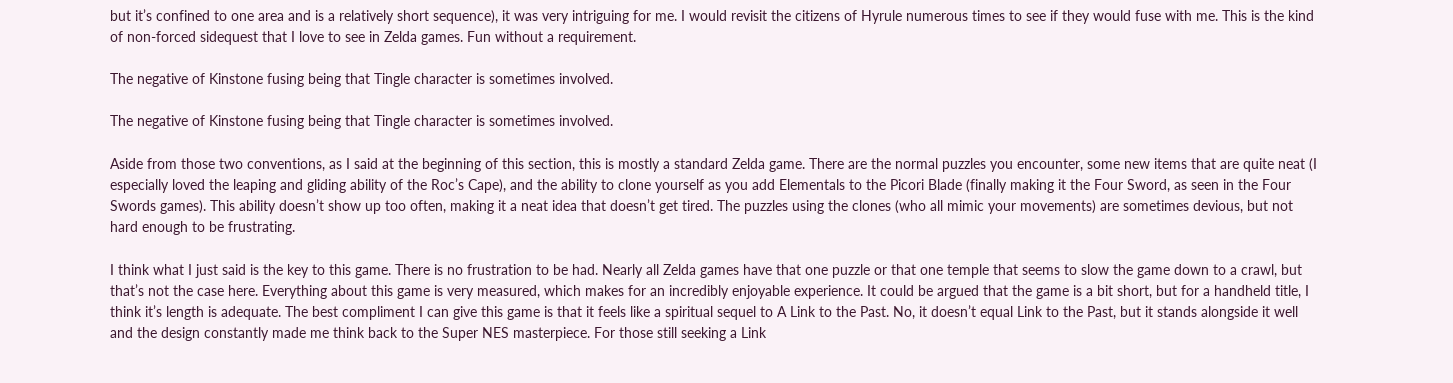but it’s confined to one area and is a relatively short sequence), it was very intriguing for me. I would revisit the citizens of Hyrule numerous times to see if they would fuse with me. This is the kind of non-forced sidequest that I love to see in Zelda games. Fun without a requirement.

The negative of Kinstone fusing being that Tingle character is sometimes involved.

The negative of Kinstone fusing being that Tingle character is sometimes involved.

Aside from those two conventions, as I said at the beginning of this section, this is mostly a standard Zelda game. There are the normal puzzles you encounter, some new items that are quite neat (I especially loved the leaping and gliding ability of the Roc’s Cape), and the ability to clone yourself as you add Elementals to the Picori Blade (finally making it the Four Sword, as seen in the Four Swords games). This ability doesn’t show up too often, making it a neat idea that doesn’t get tired. The puzzles using the clones (who all mimic your movements) are sometimes devious, but not hard enough to be frustrating.

I think what I just said is the key to this game. There is no frustration to be had. Nearly all Zelda games have that one puzzle or that one temple that seems to slow the game down to a crawl, but that’s not the case here. Everything about this game is very measured, which makes for an incredibly enjoyable experience. It could be argued that the game is a bit short, but for a handheld title, I think it’s length is adequate. The best compliment I can give this game is that it feels like a spiritual sequel to A Link to the Past. No, it doesn’t equal Link to the Past, but it stands alongside it well and the design constantly made me think back to the Super NES masterpiece. For those still seeking a Link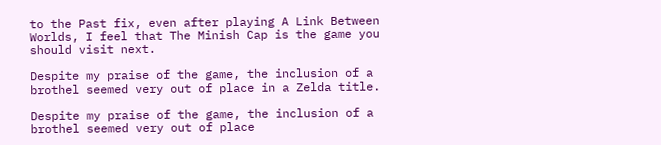to the Past fix, even after playing A Link Between Worlds, I feel that The Minish Cap is the game you should visit next.

Despite my praise of the game, the inclusion of a brothel seemed very out of place in a Zelda title.

Despite my praise of the game, the inclusion of a brothel seemed very out of place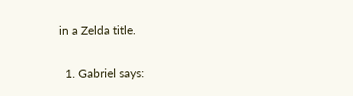in a Zelda title.

  1. Gabriel says: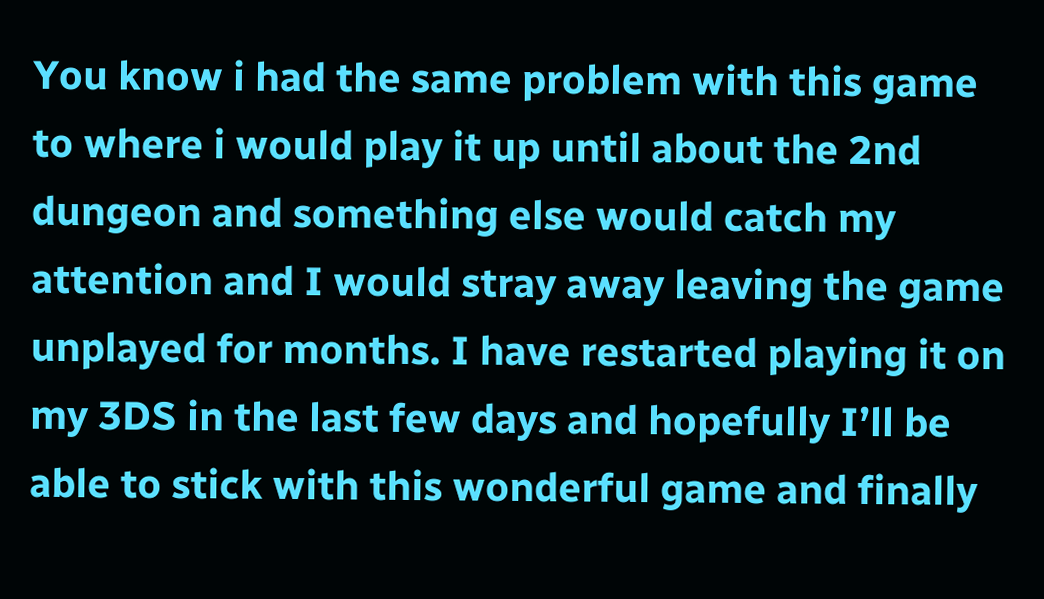You know i had the same problem with this game to where i would play it up until about the 2nd dungeon and something else would catch my attention and I would stray away leaving the game unplayed for months. I have restarted playing it on my 3DS in the last few days and hopefully I’ll be able to stick with this wonderful game and finally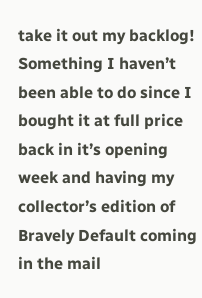take it out my backlog! Something I haven’t been able to do since I bought it at full price back in it’s opening week and having my collector’s edition of Bravely Default coming in the mail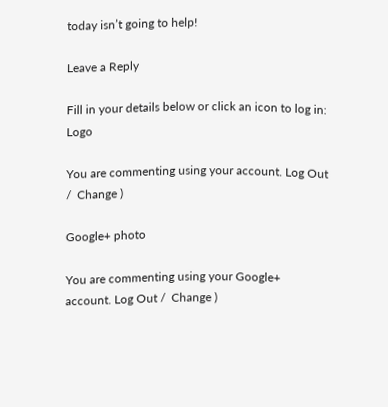today isn’t going to help!

Leave a Reply

Fill in your details below or click an icon to log in: Logo

You are commenting using your account. Log Out /  Change )

Google+ photo

You are commenting using your Google+ account. Log Out /  Change )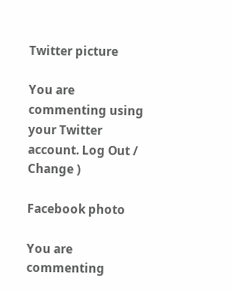Twitter picture

You are commenting using your Twitter account. Log Out /  Change )

Facebook photo

You are commenting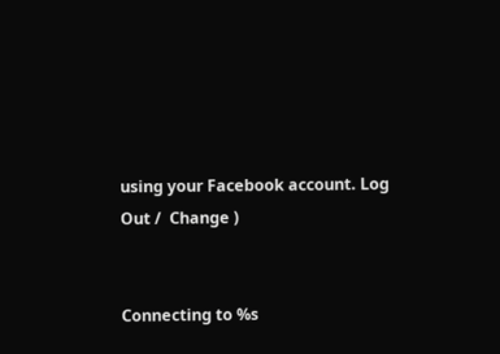using your Facebook account. Log Out /  Change )


Connecting to %s